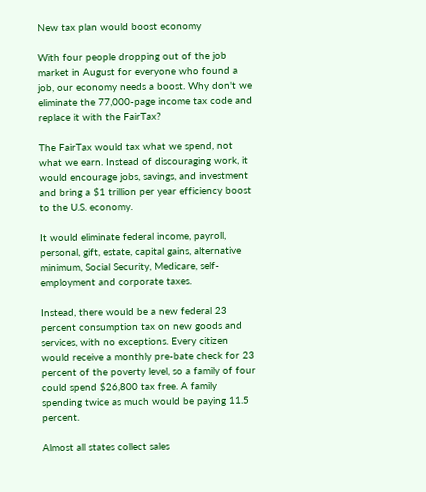New tax plan would boost economy

With four people dropping out of the job market in August for everyone who found a job, our economy needs a boost. Why don't we eliminate the 77,000-page income tax code and replace it with the FairTax?

The FairTax would tax what we spend, not what we earn. Instead of discouraging work, it would encourage jobs, savings, and investment and bring a $1 trillion per year efficiency boost to the U.S. economy.

It would eliminate federal income, payroll, personal, gift, estate, capital gains, alternative minimum, Social Security, Medicare, self-employment and corporate taxes.

Instead, there would be a new federal 23 percent consumption tax on new goods and services, with no exceptions. Every citizen would receive a monthly pre-bate check for 23 percent of the poverty level, so a family of four could spend $26,800 tax free. A family spending twice as much would be paying 11.5 percent.

Almost all states collect sales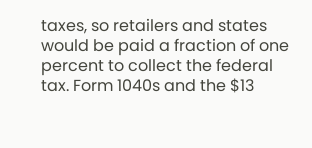taxes, so retailers and states would be paid a fraction of one percent to collect the federal tax. Form 1040s and the $13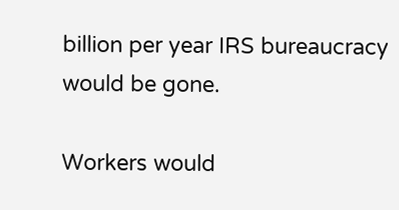billion per year IRS bureaucracy would be gone.

Workers would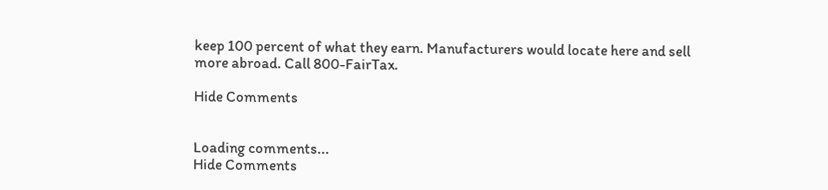keep 100 percent of what they earn. Manufacturers would locate here and sell more abroad. Call 800-FairTax.

Hide Comments


Loading comments...
Hide Comments